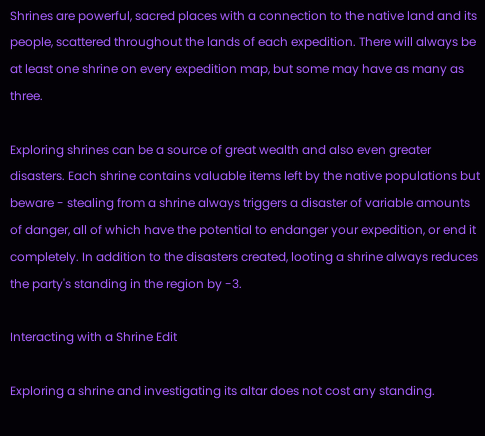Shrines are powerful, sacred places with a connection to the native land and its people, scattered throughout the lands of each expedition. There will always be at least one shrine on every expedition map, but some may have as many as three.

Exploring shrines can be a source of great wealth and also even greater disasters. Each shrine contains valuable items left by the native populations but beware - stealing from a shrine always triggers a disaster of variable amounts of danger, all of which have the potential to endanger your expedition, or end it completely. In addition to the disasters created, looting a shrine always reduces the party's standing in the region by -3.

Interacting with a Shrine Edit

Exploring a shrine and investigating its altar does not cost any standing.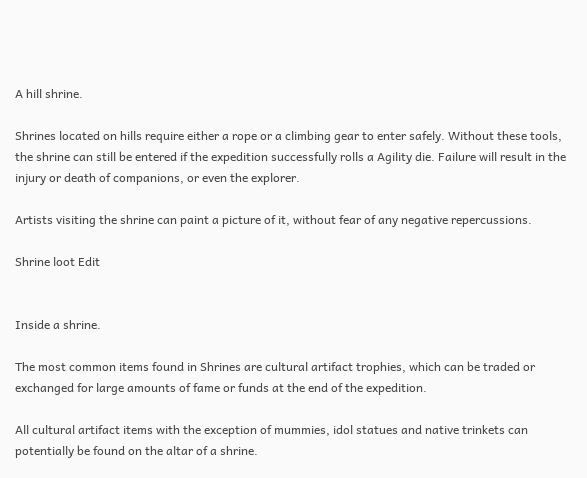A hill shrine.

Shrines located on hills require either a rope or a climbing gear to enter safely. Without these tools, the shrine can still be entered if the expedition successfully rolls a Agility die. Failure will result in the injury or death of companions, or even the explorer.

Artists visiting the shrine can paint a picture of it, without fear of any negative repercussions.

Shrine loot Edit


Inside a shrine.

The most common items found in Shrines are cultural artifact trophies, which can be traded or exchanged for large amounts of fame or funds at the end of the expedition.

All cultural artifact items with the exception of mummies, idol statues and native trinkets can potentially be found on the altar of a shrine.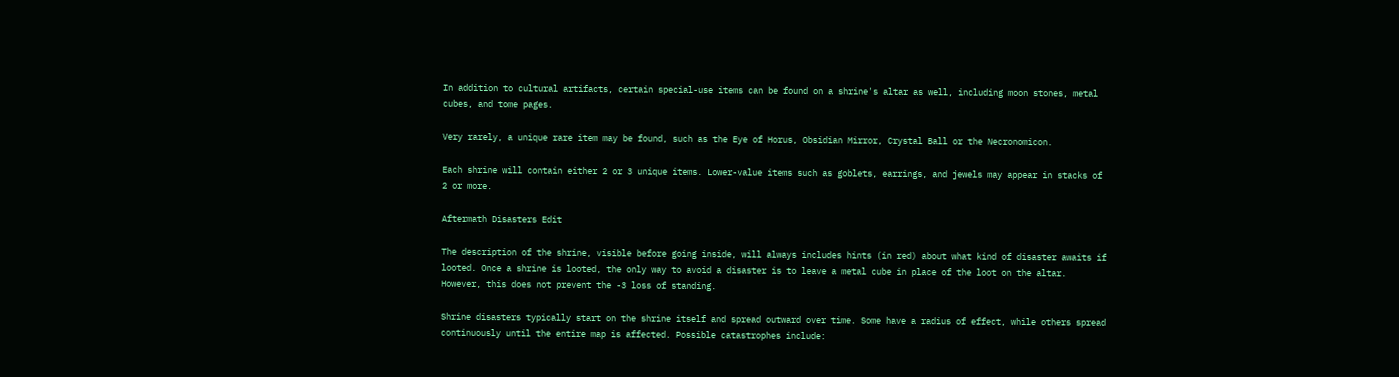In addition to cultural artifacts, certain special-use items can be found on a shrine's altar as well, including moon stones, metal cubes, and tome pages.

Very rarely, a unique rare item may be found, such as the Eye of Horus, Obsidian Mirror, Crystal Ball or the Necronomicon.

Each shrine will contain either 2 or 3 unique items. Lower-value items such as goblets, earrings, and jewels may appear in stacks of 2 or more.

Aftermath Disasters Edit

The description of the shrine, visible before going inside, will always includes hints (in red) about what kind of disaster awaits if looted. Once a shrine is looted, the only way to avoid a disaster is to leave a metal cube in place of the loot on the altar. However, this does not prevent the -3 loss of standing.

Shrine disasters typically start on the shrine itself and spread outward over time. Some have a radius of effect, while others spread continuously until the entire map is affected. Possible catastrophes include: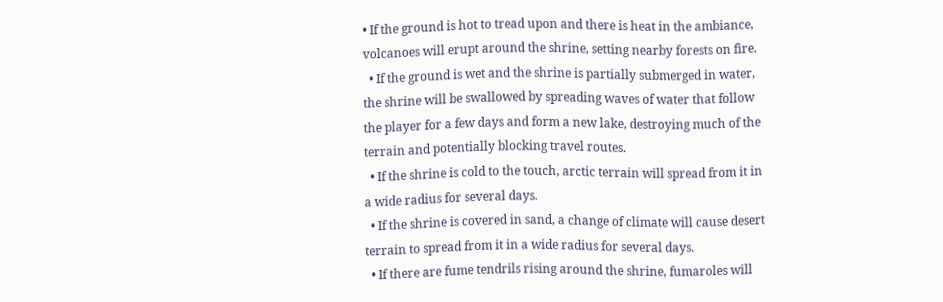• If the ground is hot to tread upon and there is heat in the ambiance, volcanoes will erupt around the shrine, setting nearby forests on fire.
  • If the ground is wet and the shrine is partially submerged in water, the shrine will be swallowed by spreading waves of water that follow the player for a few days and form a new lake, destroying much of the terrain and potentially blocking travel routes.
  • If the shrine is cold to the touch, arctic terrain will spread from it in a wide radius for several days.
  • If the shrine is covered in sand, a change of climate will cause desert terrain to spread from it in a wide radius for several days.
  • If there are fume tendrils rising around the shrine, fumaroles will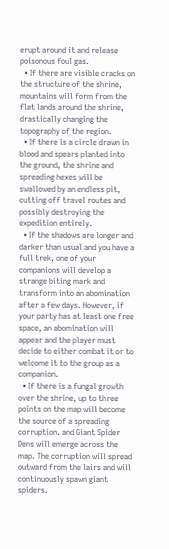erupt around it and release poisonous foul gas.
  • If there are visible cracks on the structure of the shrine, mountains will form from the flat lands around the shrine, drastically changing the topography of the region.
  • If there is a circle drawn in blood and spears planted into the ground, the shrine and spreading hexes will be swallowed by an endless pit, cutting off travel routes and possibly destroying the expedition entirely.
  • If the shadows are longer and darker than usual and you have a full trek, one of your companions will develop a strange biting mark and transform into an abomination after a few days. However, if your party has at least one free space, an abomination will appear and the player must decide to either combat it or to welcome it to the group as a companion.
  • If there is a fungal growth over the shrine, up to three points on the map will become the source of a spreading corruption. and Giant Spider Dens will emerge across the map. The corruption will spread outward from the lairs and will continuously spawn giant spiders.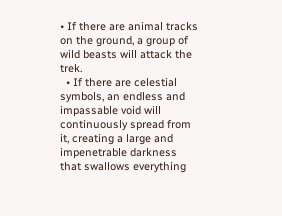• If there are animal tracks on the ground, a group of wild beasts will attack the trek.
  • If there are celestial symbols, an endless and impassable void will continuously spread from it, creating a large and impenetrable darkness that swallows everything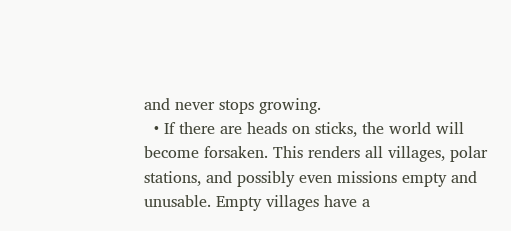and never stops growing.
  • If there are heads on sticks, the world will become forsaken. This renders all villages, polar stations, and possibly even missions empty and unusable. Empty villages have a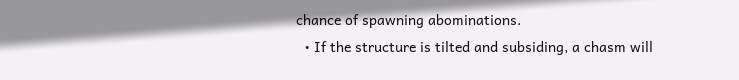chance of spawning abominations.
  • If the structure is tilted and subsiding, a chasm will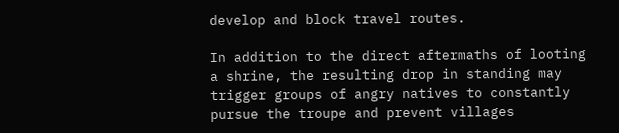develop and block travel routes.

In addition to the direct aftermaths of looting a shrine, the resulting drop in standing may trigger groups of angry natives to constantly pursue the troupe and prevent villages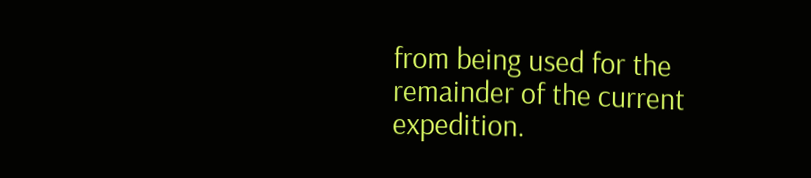from being used for the remainder of the current expedition.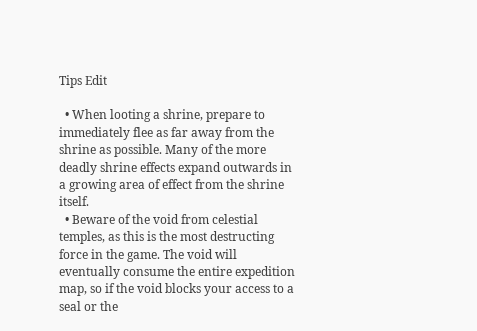Tips Edit

  • When looting a shrine, prepare to immediately flee as far away from the shrine as possible. Many of the more deadly shrine effects expand outwards in a growing area of effect from the shrine itself.
  • Beware of the void from celestial temples, as this is the most destructing force in the game. The void will eventually consume the entire expedition map, so if the void blocks your access to a seal or the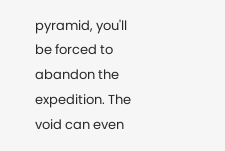pyramid, you'll be forced to abandon the expedition. The void can even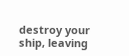destroy your ship, leaving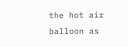the hot air balloon as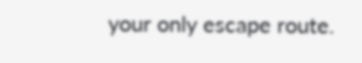your only escape route.